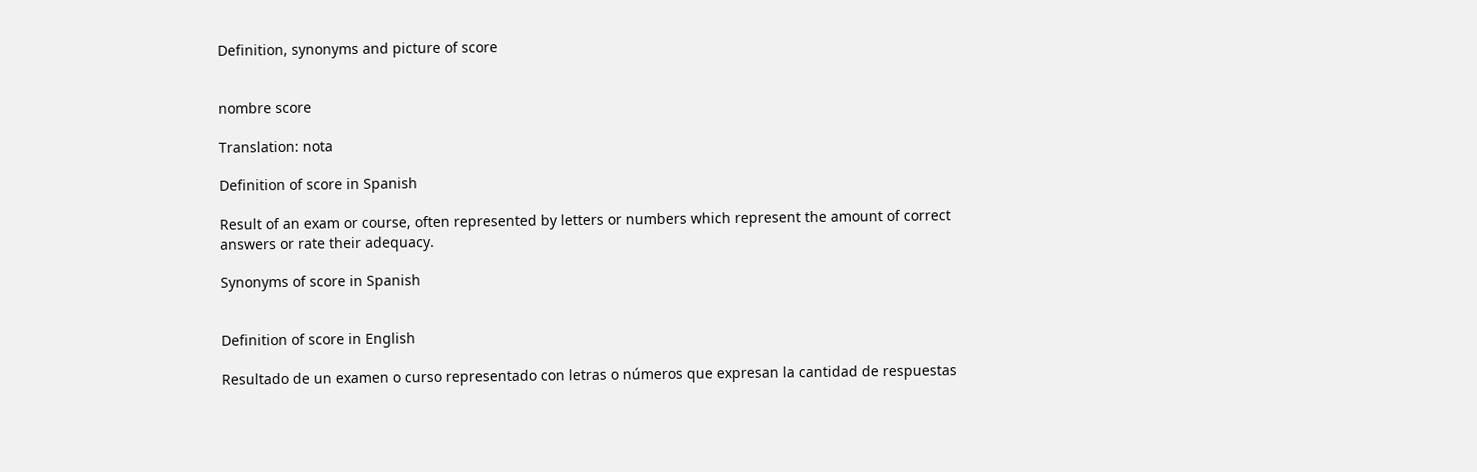Definition, synonyms and picture of score


nombre score

Translation: nota

Definition of score in Spanish

Result of an exam or course, often represented by letters or numbers which represent the amount of correct answers or rate their adequacy.

Synonyms of score in Spanish


Definition of score in English

Resultado de un examen o curso representado con letras o números que expresan la cantidad de respuestas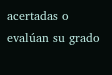acertadas o evalúan su grado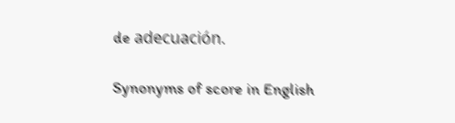de adecuación.

Synonyms of score in English